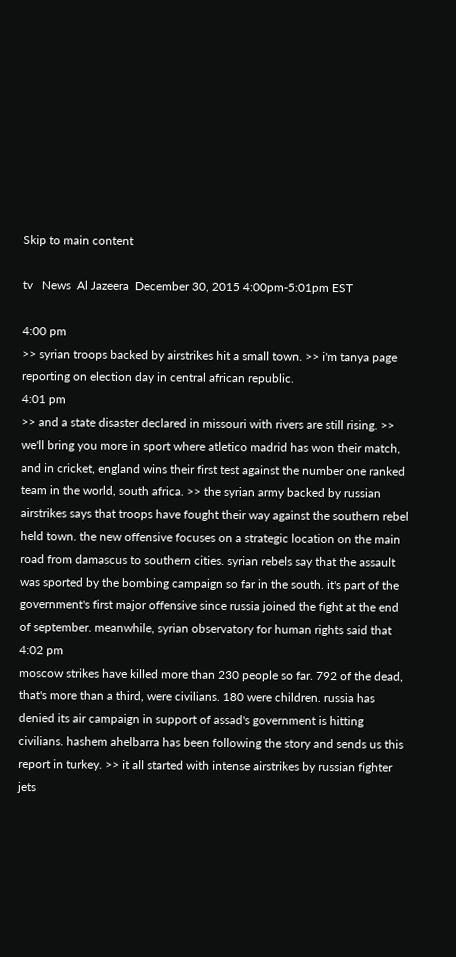Skip to main content

tv   News  Al Jazeera  December 30, 2015 4:00pm-5:01pm EST

4:00 pm
>> syrian troops backed by airstrikes hit a small town. >> i'm tanya page reporting on election day in central african republic.
4:01 pm
>> and a state disaster declared in missouri with rivers are still rising. >> we'll bring you more in sport where atletico madrid has won their match, and in cricket, england wins their first test against the number one ranked team in the world, south africa. >> the syrian army backed by russian airstrikes says that troops have fought their way against the southern rebel held town. the new offensive focuses on a strategic location on the main road from damascus to southern cities. syrian rebels say that the assault was sported by the bombing campaign so far in the south. it's part of the government's first major offensive since russia joined the fight at the end of september. meanwhile, syrian observatory for human rights said that
4:02 pm
moscow strikes have killed more than 230 people so far. 792 of the dead, that's more than a third, were civilians. 180 were children. russia has denied its air campaign in support of assad's government is hitting civilians. hashem ahelbarra has been following the story and sends us this report in turkey. >> it all started with intense airstrikes by russian fighter jets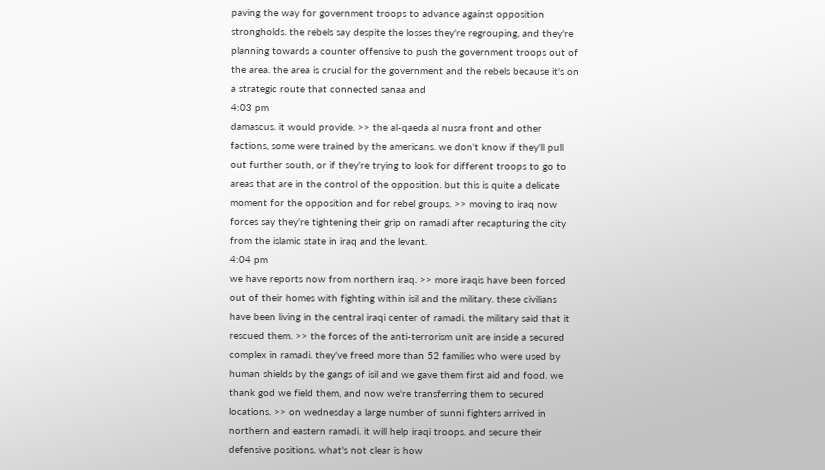paving the way for government troops to advance against opposition strongholds. the rebels say despite the losses they're regrouping, and they're planning towards a counter offensive to push the government troops out of the area. the area is crucial for the government and the rebels because it's on a strategic route that connected sanaa and
4:03 pm
damascus. it would provide. >> the al-qaeda al nusra front and other factions, some were trained by the americans. we don't know if they'll pull out further south, or if they're trying to look for different troops to go to areas that are in the control of the opposition. but this is quite a delicate moment for the opposition and for rebel groups. >> moving to iraq now forces say they're tightening their grip on ramadi after recapturing the city from the islamic state in iraq and the levant.
4:04 pm
we have reports now from northern iraq. >> more iraqis have been forced out of their homes with fighting within isil and the military. these civilians have been living in the central iraqi center of ramadi. the military said that it rescued them. >> the forces of the anti-terrorism unit are inside a secured complex in ramadi. they've freed more than 52 families who were used by human shields by the gangs of isil and we gave them first aid and food. we thank god we field them, and now we're transferring them to secured locations. >> on wednesday a large number of sunni fighters arrived in northern and eastern ramadi. it will help iraqi troops. and secure their defensive positions. what's not clear is how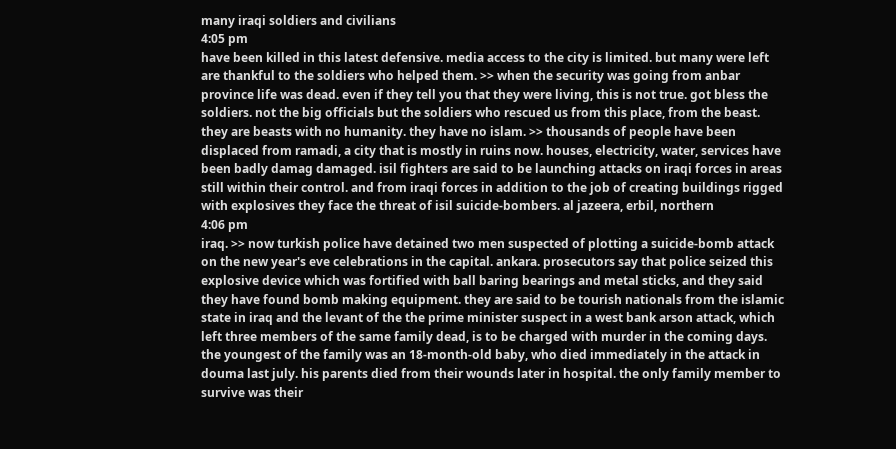many iraqi soldiers and civilians
4:05 pm
have been killed in this latest defensive. media access to the city is limited. but many were left are thankful to the soldiers who helped them. >> when the security was going from anbar province life was dead. even if they tell you that they were living, this is not true. got bless the soldiers. not the big officials but the soldiers who rescued us from this place, from the beast. they are beasts with no humanity. they have no islam. >> thousands of people have been displaced from ramadi, a city that is mostly in ruins now. houses, electricity, water, services have been badly damag damaged. isil fighters are said to be launching attacks on iraqi forces in areas still within their control. and from iraqi forces in addition to the job of creating buildings rigged with explosives they face the threat of isil suicide-bombers. al jazeera, erbil, northern
4:06 pm
iraq. >> now turkish police have detained two men suspected of plotting a suicide-bomb attack on the new year's eve celebrations in the capital. ankara. prosecutors say that police seized this explosive device which was fortified with ball baring bearings and metal sticks, and they said they have found bomb making equipment. they are said to be tourish nationals from the islamic state in iraq and the levant of the the prime minister suspect in a west bank arson attack, which left three members of the same family dead, is to be charged with murder in the coming days. the youngest of the family was an 18-month-old baby, who died immediately in the attack in douma last july. his parents died from their wounds later in hospital. the only family member to survive was their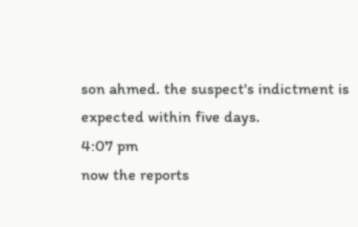son ahmed. the suspect's indictment is expected within five days.
4:07 pm
now the reports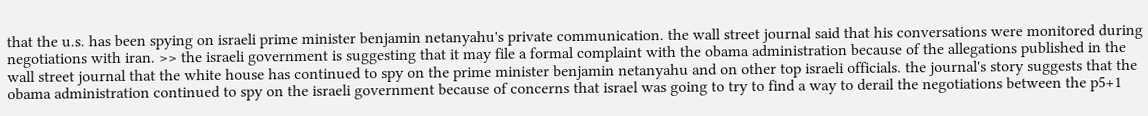that the u.s. has been spying on israeli prime minister benjamin netanyahu's private communication. the wall street journal said that his conversations were monitored during negotiations with iran. >> the israeli government is suggesting that it may file a formal complaint with the obama administration because of the allegations published in the wall street journal that the white house has continued to spy on the prime minister benjamin netanyahu and on other top israeli officials. the journal's story suggests that the obama administration continued to spy on the israeli government because of concerns that israel was going to try to find a way to derail the negotiations between the p5+1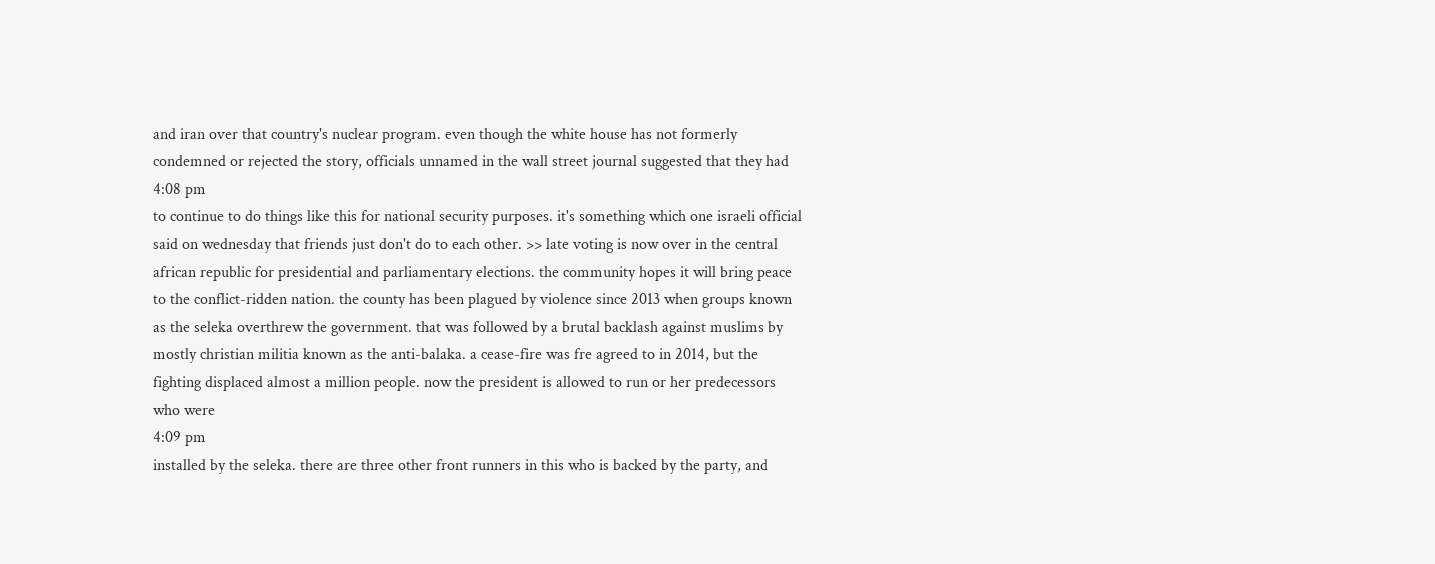and iran over that country's nuclear program. even though the white house has not formerly condemned or rejected the story, officials unnamed in the wall street journal suggested that they had
4:08 pm
to continue to do things like this for national security purposes. it's something which one israeli official said on wednesday that friends just don't do to each other. >> late voting is now over in the central african republic for presidential and parliamentary elections. the community hopes it will bring peace to the conflict-ridden nation. the county has been plagued by violence since 2013 when groups known as the seleka overthrew the government. that was followed by a brutal backlash against muslims by mostly christian militia known as the anti-balaka. a cease-fire was fre agreed to in 2014, but the fighting displaced almost a million people. now the president is allowed to run or her predecessors who were
4:09 pm
installed by the seleka. there are three other front runners in this who is backed by the party, and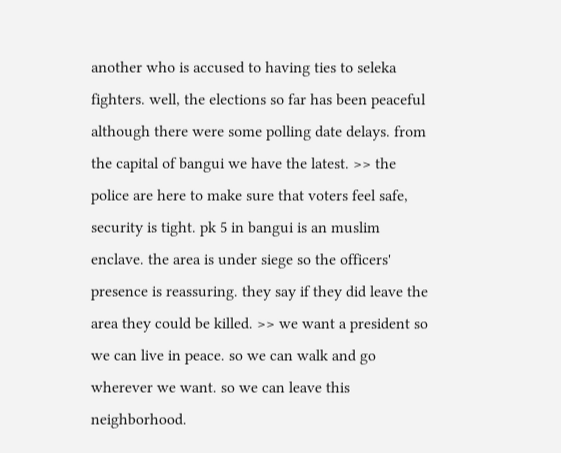another who is accused to having ties to seleka fighters. well, the elections so far has been peaceful although there were some polling date delays. from the capital of bangui we have the latest. >> the police are here to make sure that voters feel safe, security is tight. pk 5 in bangui is an muslim enclave. the area is under siege so the officers' presence is reassuring. they say if they did leave the area they could be killed. >> we want a president so we can live in peace. so we can walk and go wherever we want. so we can leave this neighborhood.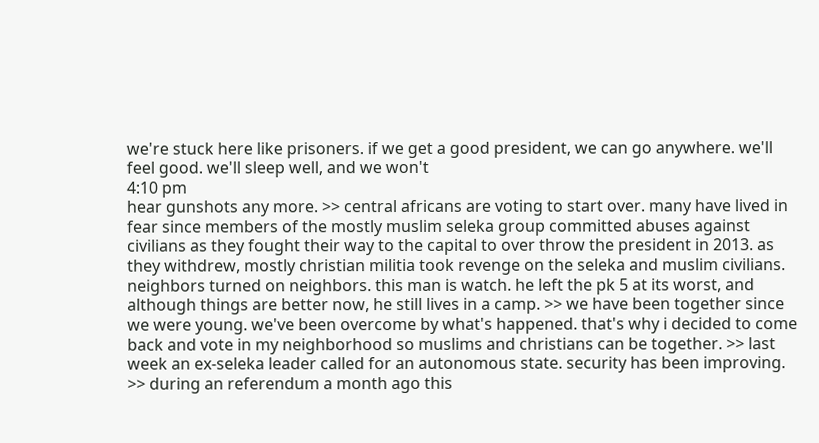we're stuck here like prisoners. if we get a good president, we can go anywhere. we'll feel good. we'll sleep well, and we won't
4:10 pm
hear gunshots any more. >> central africans are voting to start over. many have lived in fear since members of the mostly muslim seleka group committed abuses against civilians as they fought their way to the capital to over throw the president in 2013. as they withdrew, mostly christian militia took revenge on the seleka and muslim civilians. neighbors turned on neighbors. this man is watch. he left the pk 5 at its worst, and although things are better now, he still lives in a camp. >> we have been together since we were young. we've been overcome by what's happened. that's why i decided to come back and vote in my neighborhood so muslims and christians can be together. >> last week an ex-seleka leader called for an autonomous state. security has been improving. >> during an referendum a month ago this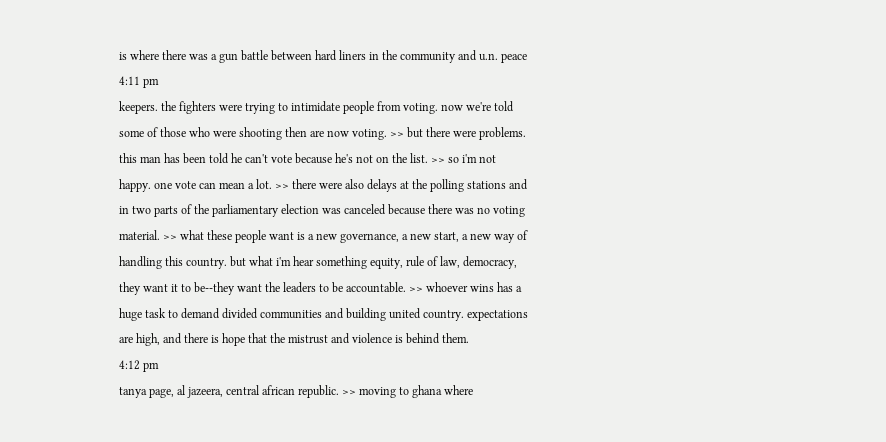is where there was a gun battle between hard liners in the community and u.n. peace
4:11 pm
keepers. the fighters were trying to intimidate people from voting. now we're told some of those who were shooting then are now voting. >> but there were problems. this man has been told he can't vote because he's not on the list. >> so i'm not happy. one vote can mean a lot. >> there were also delays at the polling stations and in two parts of the parliamentary election was canceled because there was no voting material. >> what these people want is a new governance, a new start, a new way of handling this country. but what i'm hear something equity, rule of law, democracy, they want it to be--they want the leaders to be accountable. >> whoever wins has a huge task to demand divided communities and building united country. expectations are high, and there is hope that the mistrust and violence is behind them.
4:12 pm
tanya page, al jazeera, central african republic. >> moving to ghana where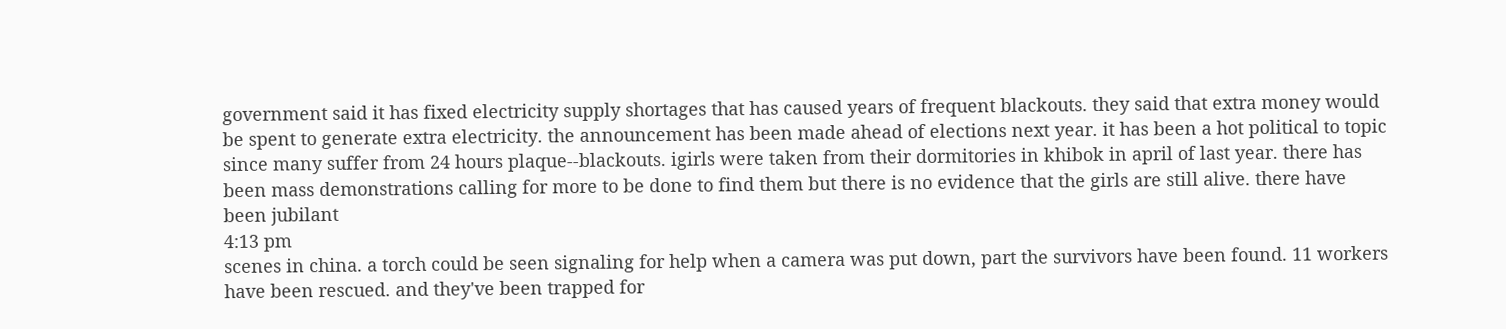government said it has fixed electricity supply shortages that has caused years of frequent blackouts. they said that extra money would be spent to generate extra electricity. the announcement has been made ahead of elections next year. it has been a hot political to topic since many suffer from 24 hours plaque--blackouts. igirls were taken from their dormitories in khibok in april of last year. there has been mass demonstrations calling for more to be done to find them but there is no evidence that the girls are still alive. there have been jubilant
4:13 pm
scenes in china. a torch could be seen signaling for help when a camera was put down, part the survivors have been found. 11 workers have been rescued. and they've been trapped for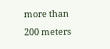more than 200 meters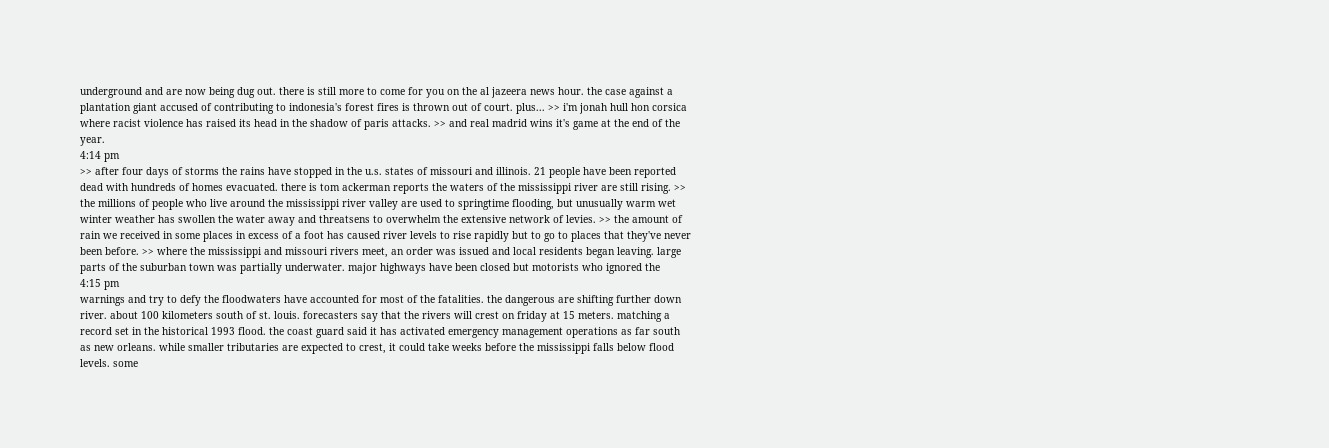underground and are now being dug out. there is still more to come for you on the al jazeera news hour. the case against a plantation giant accused of contributing to indonesia's forest fires is thrown out of court. plus... >> i'm jonah hull hon corsica where racist violence has raised its head in the shadow of paris attacks. >> and real madrid wins it's game at the end of the year.
4:14 pm
>> after four days of storms the rains have stopped in the u.s. states of missouri and illinois. 21 people have been reported dead with hundreds of homes evacuated. there is tom ackerman reports the waters of the mississippi river are still rising. >> the millions of people who live around the mississippi river valley are used to springtime flooding, but unusually warm wet winter weather has swollen the water away and threatsens to overwhelm the extensive network of levies. >> the amount of rain we received in some places in excess of a foot has caused river levels to rise rapidly but to go to places that they've never been before. >> where the mississippi and missouri rivers meet, an order was issued and local residents began leaving. large parts of the suburban town was partially underwater. major highways have been closed but motorists who ignored the
4:15 pm
warnings and try to defy the floodwaters have accounted for most of the fatalities. the dangerous are shifting further down river. about 100 kilometers south of st. louis. forecasters say that the rivers will crest on friday at 15 meters. matching a record set in the historical 1993 flood. the coast guard said it has activated emergency management operations as far south as new orleans. while smaller tributaries are expected to crest, it could take weeks before the mississippi falls below flood levels. some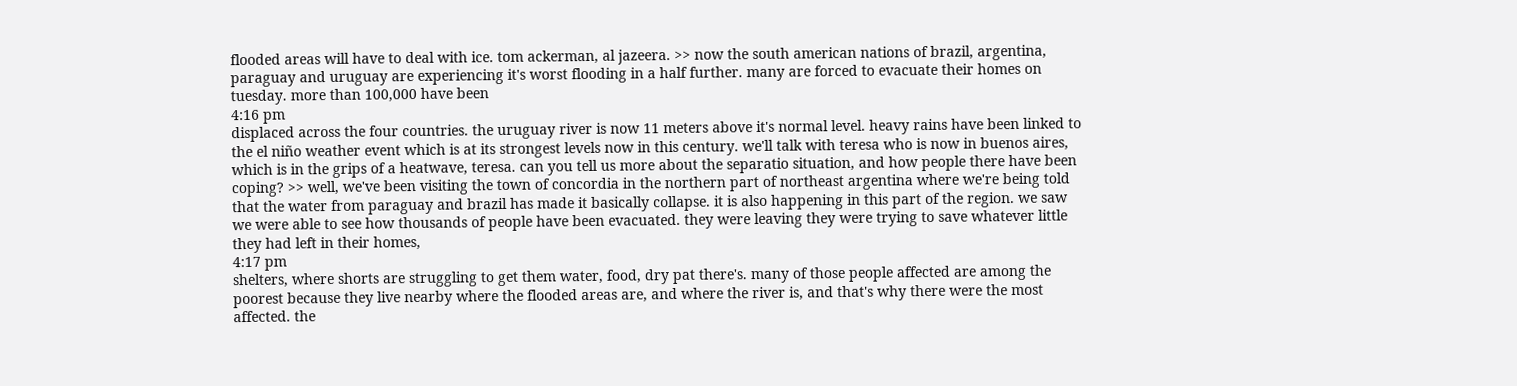flooded areas will have to deal with ice. tom ackerman, al jazeera. >> now the south american nations of brazil, argentina, paraguay and uruguay are experiencing it's worst flooding in a half further. many are forced to evacuate their homes on tuesday. more than 100,000 have been
4:16 pm
displaced across the four countries. the uruguay river is now 11 meters above it's normal level. heavy rains have been linked to the el niño weather event which is at its strongest levels now in this century. we'll talk with teresa who is now in buenos aires, which is in the grips of a heatwave, teresa. can you tell us more about the separatio situation, and how people there have been coping? >> well, we've been visiting the town of concordia in the northern part of northeast argentina where we're being told that the water from paraguay and brazil has made it basically collapse. it is also happening in this part of the region. we saw we were able to see how thousands of people have been evacuated. they were leaving they were trying to save whatever little they had left in their homes,
4:17 pm
shelters, where shorts are struggling to get them water, food, dry pat there's. many of those people affected are among the poorest because they live nearby where the flooded areas are, and where the river is, and that's why there were the most affected. the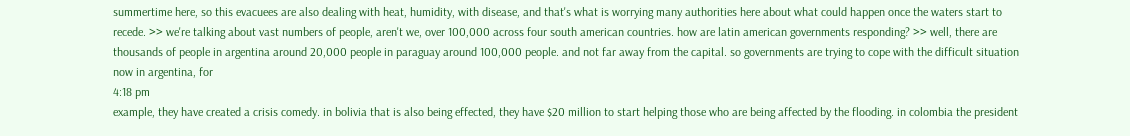summertime here, so this evacuees are also dealing with heat, humidity, with disease, and that's what is worrying many authorities here about what could happen once the waters start to recede. >> we're talking about vast numbers of people, aren't we, over 100,000 across four south american countries. how are latin american governments responding? >> well, there are thousands of people in argentina around 20,000 people in paraguay around 100,000 people. and not far away from the capital. so governments are trying to cope with the difficult situation now in argentina, for
4:18 pm
example, they have created a crisis comedy. in bolivia that is also being effected, they have $20 million to start helping those who are being affected by the flooding. in colombia the president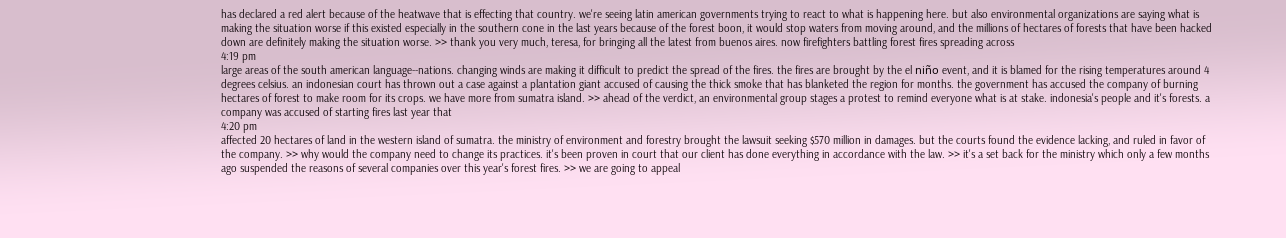has declared a red alert because of the heatwave that is effecting that country. we're seeing latin american governments trying to react to what is happening here. but also environmental organizations are saying what is making the situation worse if this existed especially in the southern cone in the last years because of the forest boon, it would stop waters from moving around, and the millions of hectares of forests that have been hacked down are definitely making the situation worse. >> thank you very much, teresa, for bringing all the latest from buenos aires. now firefighters battling forest fires spreading across
4:19 pm
large areas of the south american language--nations. changing winds are making it difficult to predict the spread of the fires. the fires are brought by the el niño event, and it is blamed for the rising temperatures around 4 degrees celsius. an indonesian court has thrown out a case against a plantation giant accused of causing the thick smoke that has blanketed the region for months. the government has accused the company of burning hectares of forest to make room for its crops. we have more from sumatra island. >> ahead of the verdict, an environmental group stages a protest to remind everyone what is at stake. indonesia's people and it's forests. a company was accused of starting fires last year that
4:20 pm
affected 20 hectares of land in the western island of sumatra. the ministry of environment and forestry brought the lawsuit seeking $570 million in damages. but the courts found the evidence lacking, and ruled in favor of the company. >> why would the company need to change its practices. it's been proven in court that our client has done everything in accordance with the law. >> it's a set back for the ministry which only a few months ago suspended the reasons of several companies over this year's forest fires. >> we are going to appeal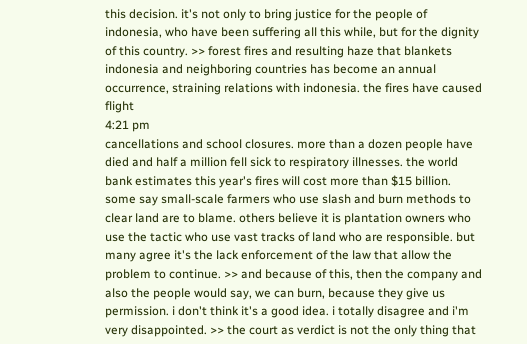this decision. it's not only to bring justice for the people of indonesia, who have been suffering all this while, but for the dignity of this country. >> forest fires and resulting haze that blankets indonesia and neighboring countries has become an annual occurrence, straining relations with indonesia. the fires have caused flight
4:21 pm
cancellations and school closures. more than a dozen people have died and half a million fell sick to respiratory illnesses. the world bank estimates this year's fires will cost more than $15 billion. some say small-scale farmers who use slash and burn methods to clear land are to blame. others believe it is plantation owners who use the tactic who use vast tracks of land who are responsible. but many agree it's the lack enforcement of the law that allow the problem to continue. >> and because of this, then the company and also the people would say, we can burn, because they give us permission. i don't think it's a good idea. i totally disagree and i'm very disappointed. >> the court as verdict is not the only thing that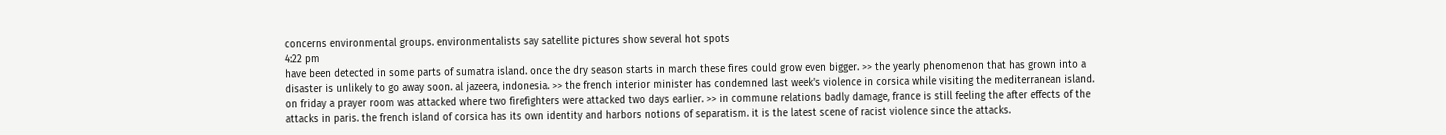concerns environmental groups. environmentalists say satellite pictures show several hot spots
4:22 pm
have been detected in some parts of sumatra island. once the dry season starts in march these fires could grow even bigger. >> the yearly phenomenon that has grown into a disaster is unlikely to go away soon. al jazeera, indonesia. >> the french interior minister has condemned last week's violence in corsica while visiting the mediterranean island. on friday a prayer room was attacked where two firefighters were attacked two days earlier. >> in commune relations badly damage, france is still feeling the after effects of the attacks in paris. the french island of corsica has its own identity and harbors notions of separatism. it is the latest scene of racist violence since the attacks.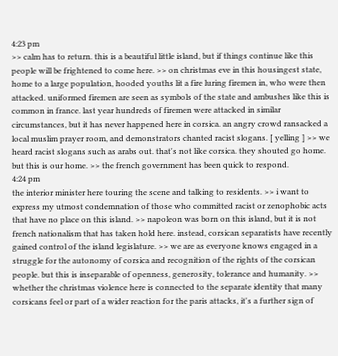4:23 pm
>> calm has to return. this is a beautiful little island, but if things continue like this people will be frightened to come here. >> on christmas eve in this housingest state, home to a large population, hooded youths lit a fire luring firemen in, who were then attacked. uniformed firemen are seen as symbols of the state and ambushes like this is common in france. last year hundreds of firemen were attacked in similar circumstances, but it has never happened here in corsica. an angry crowd ransacked a local muslim prayer room, and demonstrators chanted racist slogans. [ yelling ] >> we heard racist slogans such as arabs out. that's not like corsica. they shouted go home. but this is our home. >> the french government has been quick to respond.
4:24 pm
the interior minister here touring the scene and talking to residents. >> i want to express my utmost condemnation of those who committed racist or zenophobic acts that have no place on this island. >> napoleon was born on this island, but it is not french nationalism that has taken hold here. instead, corsican separatists have recently gained control of the island legislature. >> we are as everyone knows engaged in a struggle for the autonomy of corsica and recognition of the rights of the corsican people. but this is inseparable of openness, generosity, tolerance and humanity. >> whether the christmas violence here is connected to the separate identity that many corsicans feel or part of a wider reaction for the paris attacks, it's a further sign of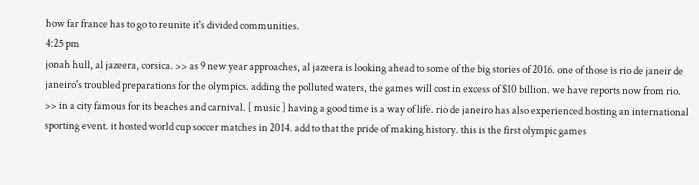how far france has to go to reunite it's divided communities.
4:25 pm
jonah hull, al jazeera, corsica. >> as 9 new year approaches, al jazeera is looking ahead to some of the big stories of 2016. one of those is rio de janeir de janeiro's troubled preparations for the olympics. adding the polluted waters, the games will cost in excess of $10 billion. we have reports now from rio. >> in a city famous for its beaches and carnival. [ music ] having a good time is a way of life. rio de janeiro has also experienced hosting an international sporting event. it hosted world cup soccer matches in 2014. add to that the pride of making history. this is the first olympic games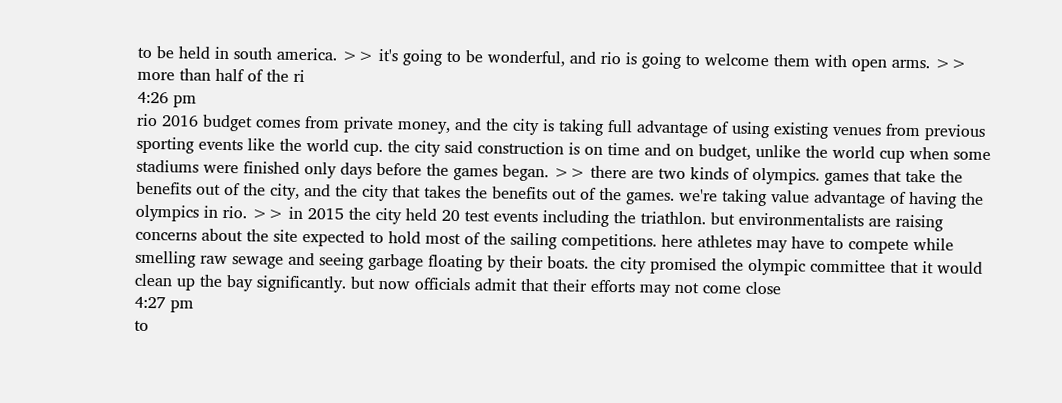to be held in south america. >> it's going to be wonderful, and rio is going to welcome them with open arms. >> more than half of the ri
4:26 pm
rio 2016 budget comes from private money, and the city is taking full advantage of using existing venues from previous sporting events like the world cup. the city said construction is on time and on budget, unlike the world cup when some stadiums were finished only days before the games began. >> there are two kinds of olympics. games that take the benefits out of the city, and the city that takes the benefits out of the games. we're taking value advantage of having the olympics in rio. >> in 2015 the city held 20 test events including the triathlon. but environmentalists are raising concerns about the site expected to hold most of the sailing competitions. here athletes may have to compete while smelling raw sewage and seeing garbage floating by their boats. the city promised the olympic committee that it would clean up the bay significantly. but now officials admit that their efforts may not come close
4:27 pm
to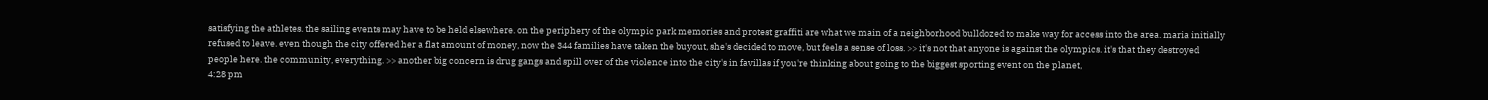satisfying the athletes. the sailing events may have to be held elsewhere. on the periphery of the olympic park memories and protest graffiti are what we main of a neighborhood bulldozed to make way for access into the area. maria initially refused to leave. even though the city offered her a flat amount of money, now the 344 families have taken the buyout, she's decided to move, but feels a sense of loss. >> it's not that anyone is against the olympics. it's that they destroyed people here. the community, everything. >> another big concern is drug gangs and spill over of the violence into the city's in favillas if you're thinking about going to the biggest sporting event on the planet,
4:28 pm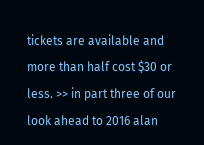tickets are available and more than half cost $30 or less. >> in part three of our look ahead to 2016 alan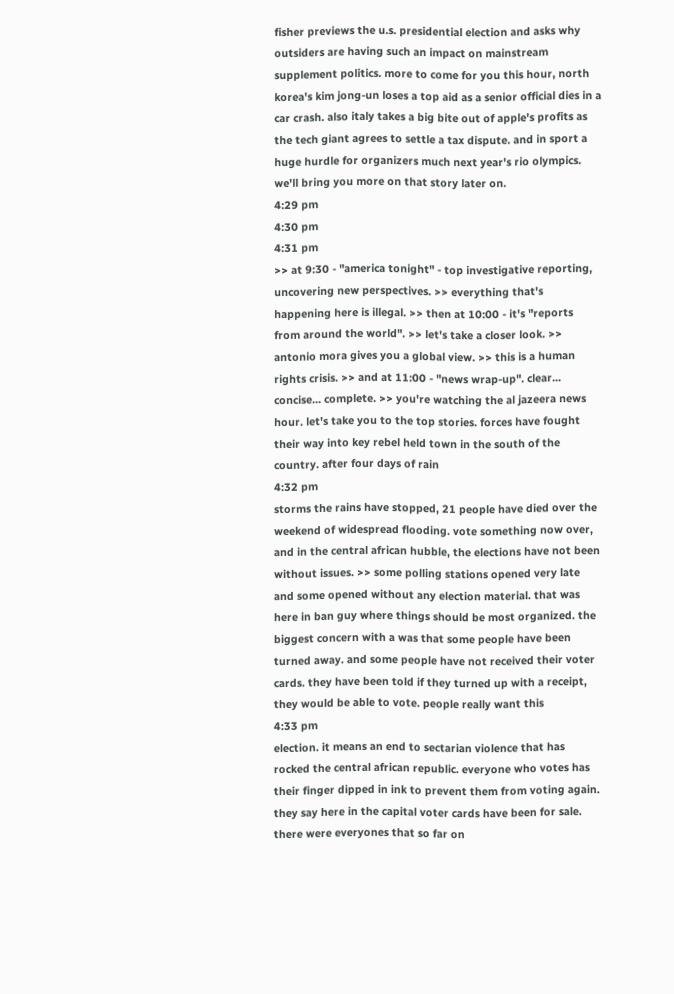fisher previews the u.s. presidential election and asks why outsiders are having such an impact on mainstream supplement politics. more to come for you this hour, north korea's kim jong-un loses a top aid as a senior official dies in a car crash. also italy takes a big bite out of apple's profits as the tech giant agrees to settle a tax dispute. and in sport a huge hurdle for organizers much next year's rio olympics. we'll bring you more on that story later on.
4:29 pm
4:30 pm
4:31 pm
>> at 9:30 - "america tonight" - top investigative reporting, uncovering new perspectives. >> everything that's happening here is illegal. >> then at 10:00 - it's "reports from around the world". >> let's take a closer look. >> antonio mora gives you a global view. >> this is a human rights crisis. >> and at 11:00 - "news wrap-up". clear... concise... complete. >> you're watching the al jazeera news hour. let's take you to the top stories. forces have fought their way into key rebel held town in the south of the country. after four days of rain
4:32 pm
storms the rains have stopped, 21 people have died over the weekend of widespread flooding. vote something now over, and in the central african hubble, the elections have not been without issues. >> some polling stations opened very late and some opened without any election material. that was here in ban guy where things should be most organized. the biggest concern with a was that some people have been turned away. and some people have not received their voter cards. they have been told if they turned up with a receipt, they would be able to vote. people really want this
4:33 pm
election. it means an end to sectarian violence that has rocked the central african republic. everyone who votes has their finger dipped in ink to prevent them from voting again. they say here in the capital voter cards have been for sale. there were everyones that so far on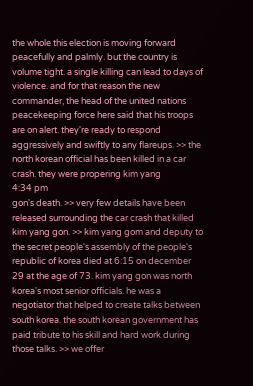the whole this election is moving forward peacefully and palmly. but the country is volume tight. a single killing can lead to days of violence. and for that reason the new commander, the head of the united nations peacekeeping force here said that his troops are on alert. they're ready to respond aggressively and swiftly to any flareups. >> the north korean official has been killed in a car crash. they were propering kim yang
4:34 pm
gon's death. >> very few details have been released surrounding the car crash that killed kim yang gon. >> kim yang gom and deputy to the secret people's assembly of the people's republic of korea died at 6:15 on december 29 at the age of 73. kim yang gon was north korea's most senior officials. he was a negotiator that helped to create talks between south korea. the south korean government has paid tribute to his skill and hard work during those talks. >> we offer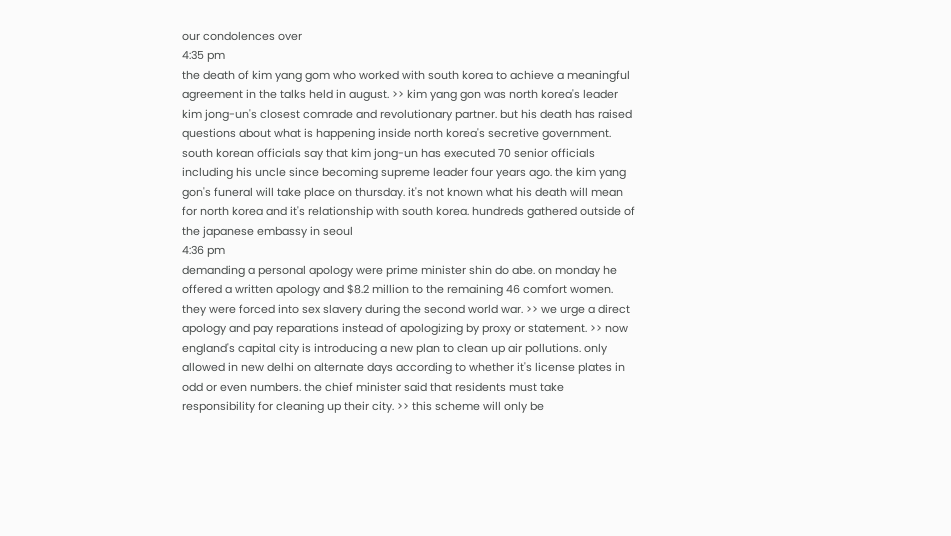our condolences over
4:35 pm
the death of kim yang gom who worked with south korea to achieve a meaningful agreement in the talks held in august. >> kim yang gon was north korea's leader kim jong-un's closest comrade and revolutionary partner. but his death has raised questions about what is happening inside north korea's secretive government. south korean officials say that kim jong-un has executed 70 senior officials including his uncle since becoming supreme leader four years ago. the kim yang gon's funeral will take place on thursday. it's not known what his death will mean for north korea and it's relationship with south korea. hundreds gathered outside of the japanese embassy in seoul
4:36 pm
demanding a personal apology were prime minister shin do abe. on monday he offered a written apology and $8.2 million to the remaining 46 comfort women. they were forced into sex slavery during the second world war. >> we urge a direct apology and pay reparations instead of apologizing by proxy or statement. >> now england's capital city is introducing a new plan to clean up air pollutions. only allowed in new delhi on alternate days according to whether it's license plates in odd or even numbers. the chief minister said that residents must take responsibility for cleaning up their city. >> this scheme will only be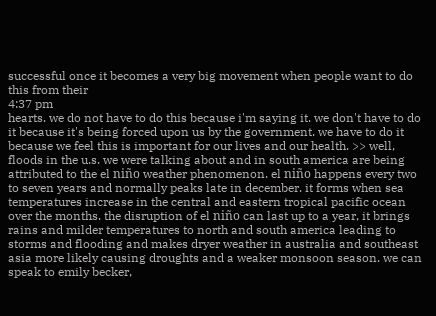successful once it becomes a very big movement when people want to do this from their
4:37 pm
hearts. we do not have to do this because i'm saying it. we don't have to do it because it's being forced upon us by the government. we have to do it because we feel this is important for our lives and our health. >> well, floods in the u.s. we were talking about and in south america are being attributed to the el niño weather phenomenon. el niño happens every two to seven years and normally peaks late in december. it forms when sea temperatures increase in the central and eastern tropical pacific ocean over the months. the disruption of el niño can last up to a year, it brings rains and milder temperatures to north and south america leading to storms and flooding and makes dryer weather in australia and southeast asia more likely causing droughts and a weaker monsoon season. we can speak to emily becker,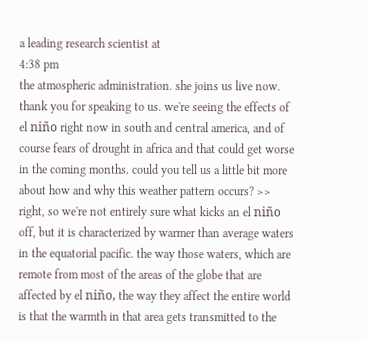a leading research scientist at
4:38 pm
the atmospheric administration. she joins us live now. thank you for speaking to us. we're seeing the effects of el niño right now in south and central america, and of course fears of drought in africa and that could get worse in the coming months. could you tell us a little bit more about how and why this weather pattern occurs? >> right, so we're not entirely sure what kicks an el niño off, but it is characterized by warmer than average waters in the equatorial pacific. the way those waters, which are remote from most of the areas of the globe that are affected by el niño, the way they affect the entire world is that the warmth in that area gets transmitted to the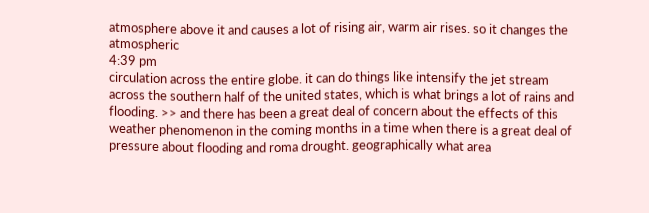atmosphere above it and causes a lot of rising air, warm air rises. so it changes the atmospheric
4:39 pm
circulation across the entire globe. it can do things like intensify the jet stream across the southern half of the united states, which is what brings a lot of rains and flooding. >> and there has been a great deal of concern about the effects of this weather phenomenon in the coming months in a time when there is a great deal of pressure about flooding and roma drought. geographically what area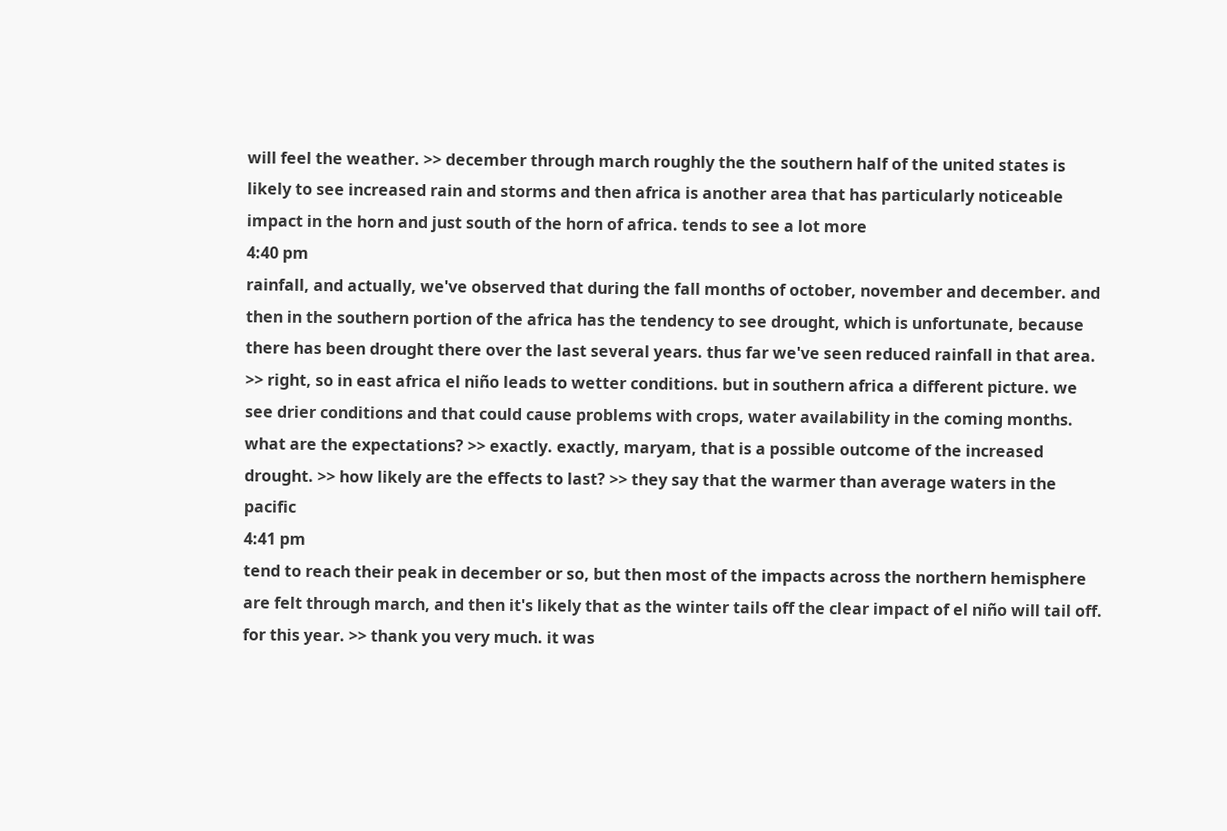will feel the weather. >> december through march roughly the the southern half of the united states is likely to see increased rain and storms and then africa is another area that has particularly noticeable impact in the horn and just south of the horn of africa. tends to see a lot more
4:40 pm
rainfall, and actually, we've observed that during the fall months of october, november and december. and then in the southern portion of the africa has the tendency to see drought, which is unfortunate, because there has been drought there over the last several years. thus far we've seen reduced rainfall in that area. >> right, so in east africa el niño leads to wetter conditions. but in southern africa a different picture. we see drier conditions and that could cause problems with crops, water availability in the coming months. what are the expectations? >> exactly. exactly, maryam, that is a possible outcome of the increased drought. >> how likely are the effects to last? >> they say that the warmer than average waters in the pacific
4:41 pm
tend to reach their peak in december or so, but then most of the impacts across the northern hemisphere are felt through march, and then it's likely that as the winter tails off the clear impact of el niño will tail off. for this year. >> thank you very much. it was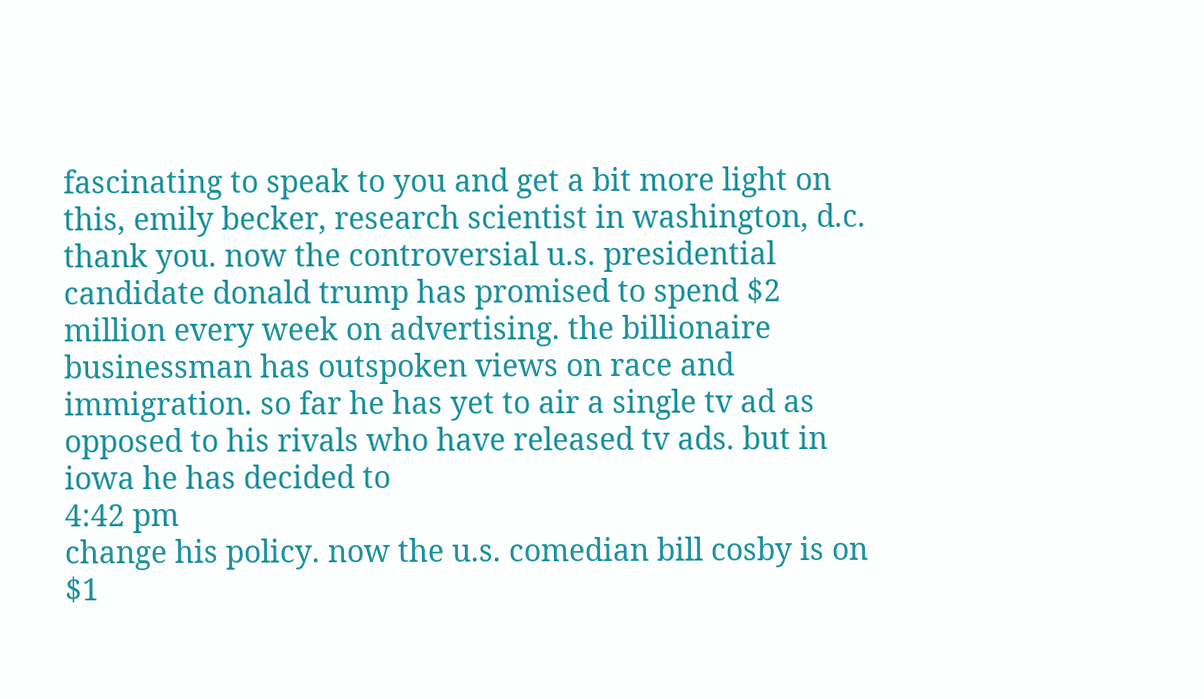fascinating to speak to you and get a bit more light on this, emily becker, research scientist in washington, d.c. thank you. now the controversial u.s. presidential candidate donald trump has promised to spend $2 million every week on advertising. the billionaire businessman has outspoken views on race and immigration. so far he has yet to air a single tv ad as opposed to his rivals who have released tv ads. but in iowa he has decided to
4:42 pm
change his policy. now the u.s. comedian bill cosby is on $1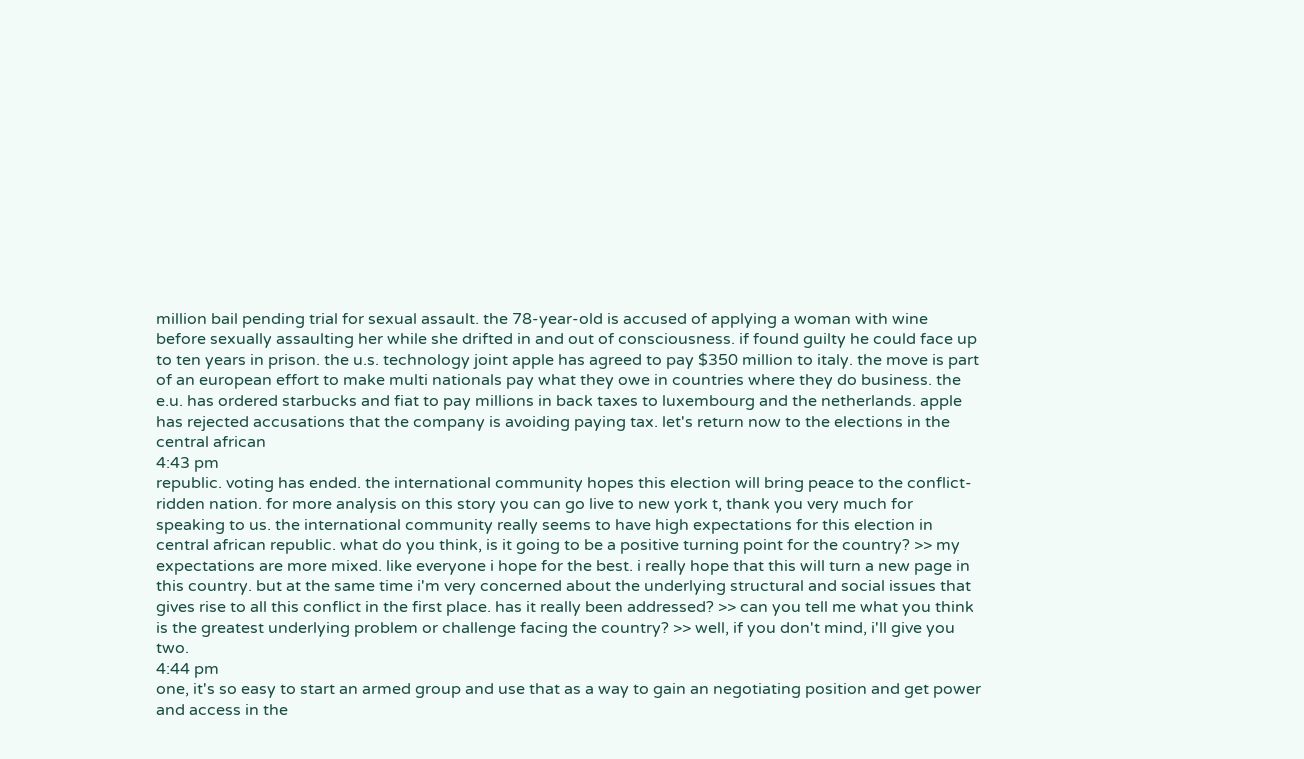million bail pending trial for sexual assault. the 78-year-old is accused of applying a woman with wine before sexually assaulting her while she drifted in and out of consciousness. if found guilty he could face up to ten years in prison. the u.s. technology joint apple has agreed to pay $350 million to italy. the move is part of an european effort to make multi nationals pay what they owe in countries where they do business. the e.u. has ordered starbucks and fiat to pay millions in back taxes to luxembourg and the netherlands. apple has rejected accusations that the company is avoiding paying tax. let's return now to the elections in the central african
4:43 pm
republic. voting has ended. the international community hopes this election will bring peace to the conflict-ridden nation. for more analysis on this story you can go live to new york t, thank you very much for speaking to us. the international community really seems to have high expectations for this election in central african republic. what do you think, is it going to be a positive turning point for the country? >> my expectations are more mixed. like everyone i hope for the best. i really hope that this will turn a new page in this country. but at the same time i'm very concerned about the underlying structural and social issues that gives rise to all this conflict in the first place. has it really been addressed? >> can you tell me what you think is the greatest underlying problem or challenge facing the country? >> well, if you don't mind, i'll give you two.
4:44 pm
one, it's so easy to start an armed group and use that as a way to gain an negotiating position and get power and access in the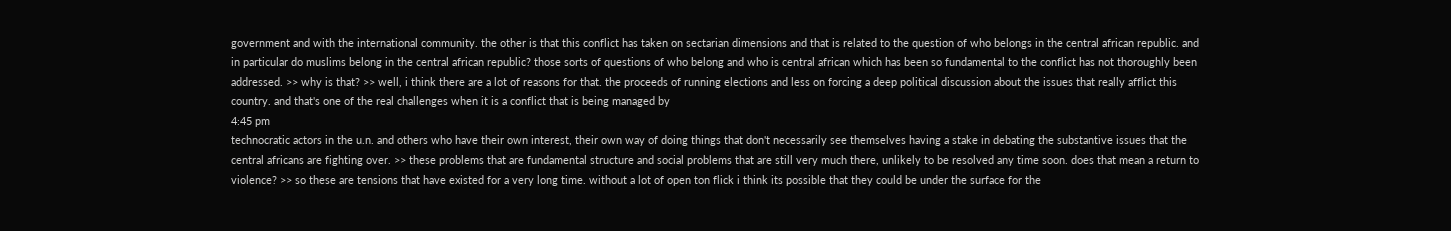government and with the international community. the other is that this conflict has taken on sectarian dimensions and that is related to the question of who belongs in the central african republic. and in particular do muslims belong in the central african republic? those sorts of questions of who belong and who is central african which has been so fundamental to the conflict has not thoroughly been addressed. >> why is that? >> well, i think there are a lot of reasons for that. the proceeds of running elections and less on forcing a deep political discussion about the issues that really afflict this country. and that's one of the real challenges when it is a conflict that is being managed by
4:45 pm
technocratic actors in the u.n. and others who have their own interest, their own way of doing things that don't necessarily see themselves having a stake in debating the substantive issues that the central africans are fighting over. >> these problems that are fundamental structure and social problems that are still very much there, unlikely to be resolved any time soon. does that mean a return to violence? >> so these are tensions that have existed for a very long time. without a lot of open ton flick i think its possible that they could be under the surface for the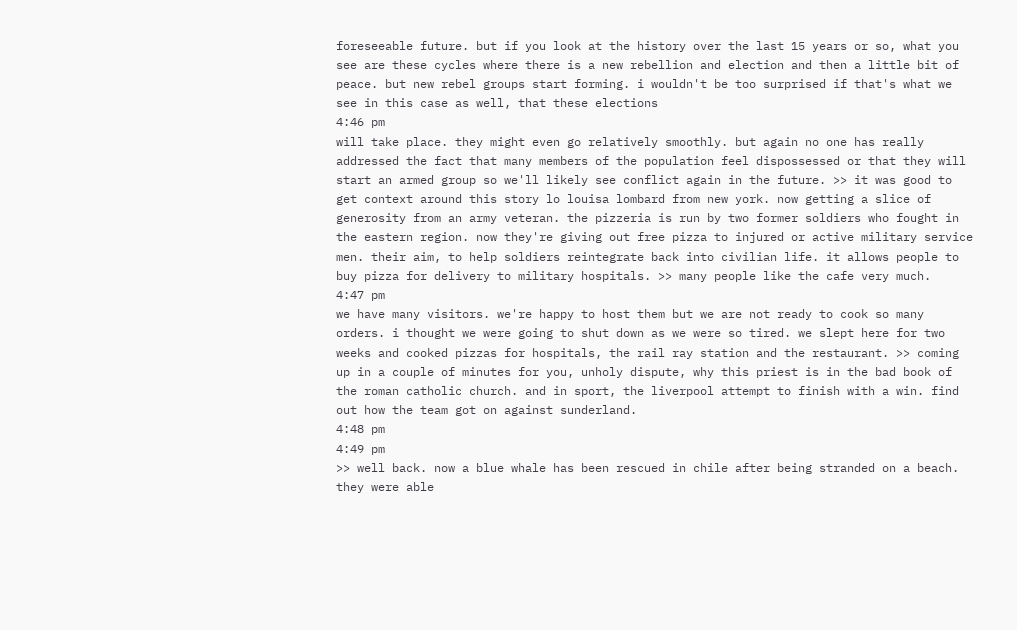foreseeable future. but if you look at the history over the last 15 years or so, what you see are these cycles where there is a new rebellion and election and then a little bit of peace. but new rebel groups start forming. i wouldn't be too surprised if that's what we see in this case as well, that these elections
4:46 pm
will take place. they might even go relatively smoothly. but again no one has really addressed the fact that many members of the population feel dispossessed or that they will start an armed group so we'll likely see conflict again in the future. >> it was good to get context around this story lo louisa lombard from new york. now getting a slice of generosity from an army veteran. the pizzeria is run by two former soldiers who fought in the eastern region. now they're giving out free pizza to injured or active military service men. their aim, to help soldiers reintegrate back into civilian life. it allows people to buy pizza for delivery to military hospitals. >> many people like the cafe very much.
4:47 pm
we have many visitors. we're happy to host them but we are not ready to cook so many orders. i thought we were going to shut down as we were so tired. we slept here for two weeks and cooked pizzas for hospitals, the rail ray station and the restaurant. >> coming up in a couple of minutes for you, unholy dispute, why this priest is in the bad book of the roman catholic church. and in sport, the liverpool attempt to finish with a win. find out how the team got on against sunderland.
4:48 pm
4:49 pm
>> well back. now a blue whale has been rescued in chile after being stranded on a beach. they were able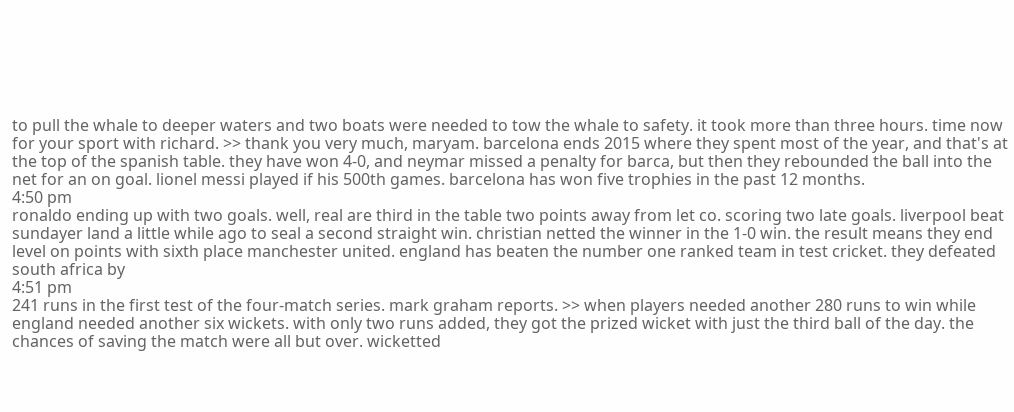to pull the whale to deeper waters and two boats were needed to tow the whale to safety. it took more than three hours. time now for your sport with richard. >> thank you very much, maryam. barcelona ends 2015 where they spent most of the year, and that's at the top of the spanish table. they have won 4-0, and neymar missed a penalty for barca, but then they rebounded the ball into the net for an on goal. lionel messi played if his 500th games. barcelona has won five trophies in the past 12 months.
4:50 pm
ronaldo ending up with two goals. well, real are third in the table two points away from let co. scoring two late goals. liverpool beat sundayer land a little while ago to seal a second straight win. christian netted the winner in the 1-0 win. the result means they end level on points with sixth place manchester united. england has beaten the number one ranked team in test cricket. they defeated south africa by
4:51 pm
241 runs in the first test of the four-match series. mark graham reports. >> when players needed another 280 runs to win while england needed another six wickets. with only two runs added, they got the prized wicket with just the third ball of the day. the chances of saving the match were all but over. wicketted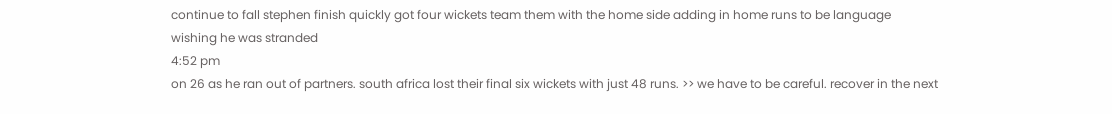continue to fall stephen finish quickly got four wickets team them with the home side adding in home runs to be language wishing he was stranded
4:52 pm
on 26 as he ran out of partners. south africa lost their final six wickets with just 48 runs. >> we have to be careful. recover in the next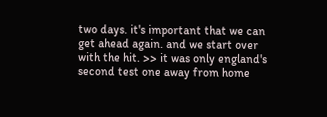two days. it's important that we can get ahead again. and we start over with the hit. >> it was only england's second test one away from home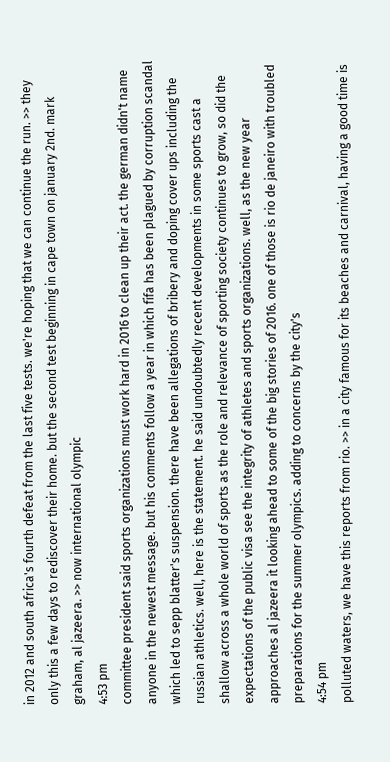in 2012 and south africa's fourth defeat from the last five tests. we're hoping that we can continue the run. >> they only this a few days to rediscover their home. but the second test beginning in cape town on january 2nd. mark graham, al jazeera. >> now international olympic
4:53 pm
committee president said sports organizations must work hard in 2016 to clean up their act. the german didn't name anyone in the newest message. but his comments follow a year in which fifa has been plagued by corruption scandal which led to sepp blatter's suspension. there have been allegations of bribery and doping cover ups including the russian athletics. well, here is the statement. he said undoubtedly recent developments in some sports cast a shallow across a whole world of sports as the role and relevance of sporting society continues to grow, so did the expectations of the public visa see the integrity of athletes and sports organizations. well, as the new year approaches al jazeera it looking ahead to some of the big stories of 2016. one of those is rio de janeiro with troubled preparations for the summer olympics. adding to concerns by the city's
4:54 pm
polluted waters, we have this reports from rio. >> in a city famous for its beaches and carnival, having a good time is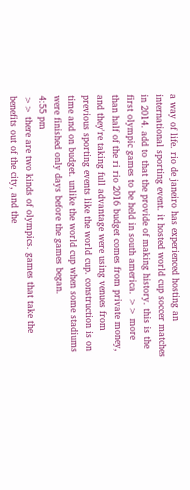a way of life. rio de janeiro has experienced hosting an international sporting event. it hosted world cup soccer matches in 2014. add to that the provide of making history. this is the first olympic games to be held in south america. >> more than half of the ri rio 2016 budget comes from private money, and they're taking full advantage were using venues from previous sporting events like the world cup. construction is on time and on budget. unlike the world cup when some stadiums were finished only days before the games began.
4:55 pm
>> there are two kinds of olympics. games that take the benefits out of the city, and the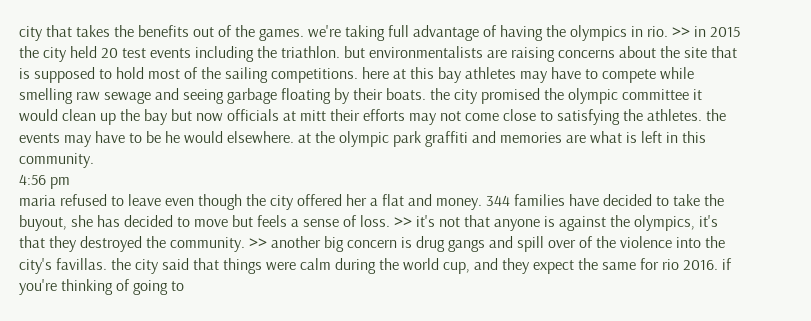city that takes the benefits out of the games. we're taking full advantage of having the olympics in rio. >> in 2015 the city held 20 test events including the triathlon. but environmentalists are raising concerns about the site that is supposed to hold most of the sailing competitions. here at this bay athletes may have to compete while smelling raw sewage and seeing garbage floating by their boats. the city promised the olympic committee it would clean up the bay but now officials at mitt their efforts may not come close to satisfying the athletes. the events may have to be he would elsewhere. at the olympic park graffiti and memories are what is left in this community.
4:56 pm
maria refused to leave even though the city offered her a flat and money. 344 families have decided to take the buyout, she has decided to move but feels a sense of loss. >> it's not that anyone is against the olympics, it's that they destroyed the community. >> another big concern is drug gangs and spill over of the violence into the city's favillas. the city said that things were calm during the world cup, and they expect the same for rio 2016. if you're thinking of going to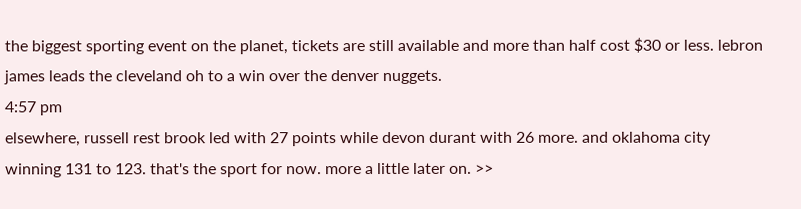the biggest sporting event on the planet, tickets are still available and more than half cost $30 or less. lebron james leads the cleveland oh to a win over the denver nuggets.
4:57 pm
elsewhere, russell rest brook led with 27 points while devon durant with 26 more. and oklahoma city winning 131 to 123. that's the sport for now. more a little later on. >>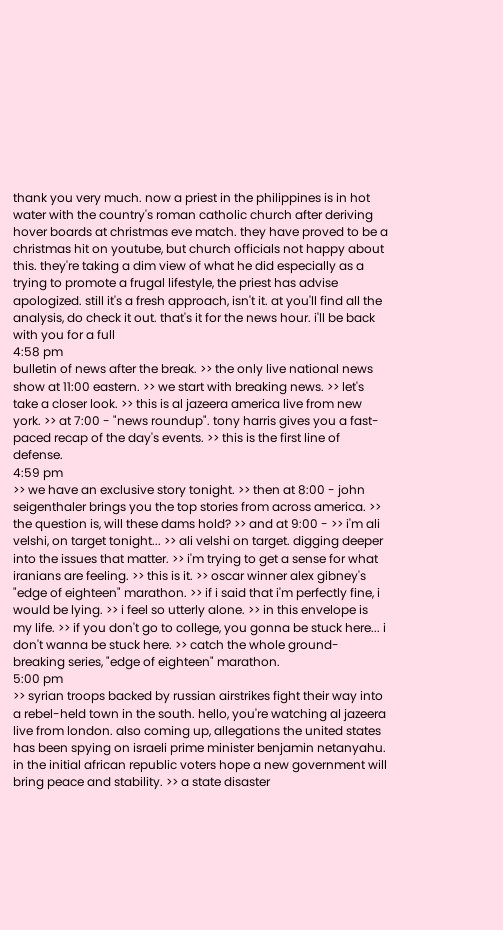thank you very much. now a priest in the philippines is in hot water with the country's roman catholic church after deriving hover boards at christmas eve match. they have proved to be a christmas hit on youtube, but church officials not happy about this. they're taking a dim view of what he did especially as a trying to promote a frugal lifestyle, the priest has advise apologized. still it's a fresh approach, isn't it. at you'll find all the analysis, do check it out. that's it for the news hour. i'll be back with you for a full
4:58 pm
bulletin of news after the break. >> the only live national news show at 11:00 eastern. >> we start with breaking news. >> let's take a closer look. >> this is al jazeera america live from new york. >> at 7:00 - "news roundup". tony harris gives you a fast-paced recap of the day's events. >> this is the first line of defense.
4:59 pm
>> we have an exclusive story tonight. >> then at 8:00 - john seigenthaler brings you the top stories from across america. >> the question is, will these dams hold? >> and at 9:00 - >> i'm ali velshi, on target tonight... >> ali velshi on target. digging deeper into the issues that matter. >> i'm trying to get a sense for what iranians are feeling. >> this is it. >> oscar winner alex gibney's "edge of eighteen" marathon. >> if i said that i'm perfectly fine, i would be lying. >> i feel so utterly alone. >> in this envelope is my life. >> if you don't go to college, you gonna be stuck here... i don't wanna be stuck here. >> catch the whole ground-breaking series, "edge of eighteen" marathon.
5:00 pm
>> syrian troops backed by russian airstrikes fight their way into a rebel-held town in the south. hello, you're watching al jazeera live from london. also coming up, allegations the united states has been spying on israeli prime minister benjamin netanyahu. in the initial african republic voters hope a new government will bring peace and stability. >> a state disaster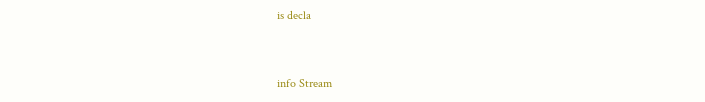is decla


info Stream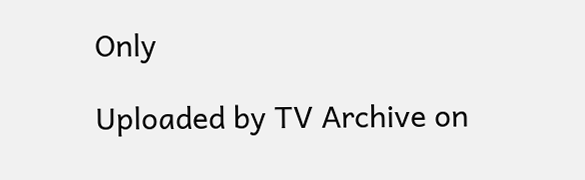Only

Uploaded by TV Archive on